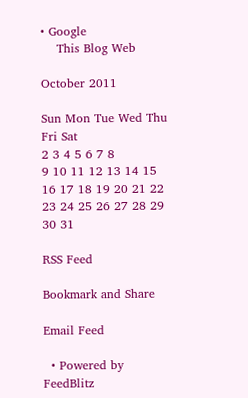• Google
    This Blog Web

October 2011

Sun Mon Tue Wed Thu Fri Sat
2 3 4 5 6 7 8
9 10 11 12 13 14 15
16 17 18 19 20 21 22
23 24 25 26 27 28 29
30 31

RSS Feed

Bookmark and Share

Email Feed

  • Powered by FeedBlitz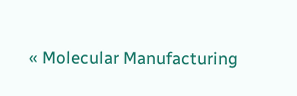« Molecular Manufacturing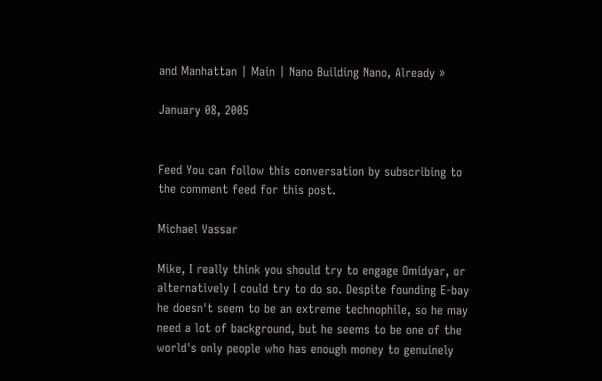and Manhattan | Main | Nano Building Nano, Already »

January 08, 2005


Feed You can follow this conversation by subscribing to the comment feed for this post.

Michael Vassar

Mike, I really think you should try to engage Omidyar, or alternatively I could try to do so. Despite founding E-bay he doesn't seem to be an extreme technophile, so he may need a lot of background, but he seems to be one of the world's only people who has enough money to genuinely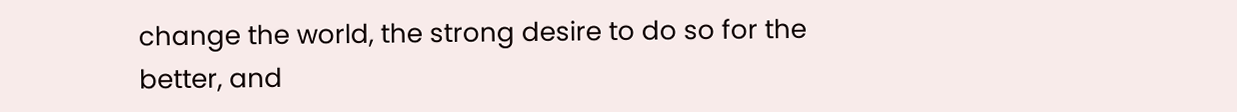change the world, the strong desire to do so for the better, and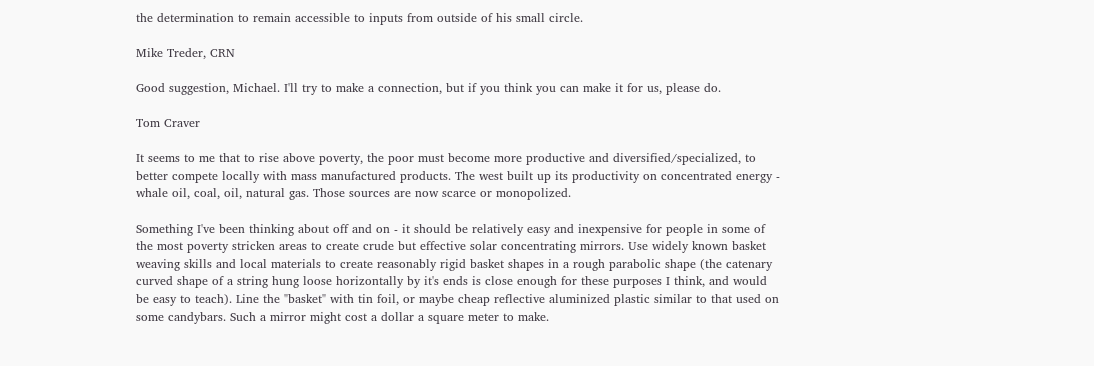the determination to remain accessible to inputs from outside of his small circle.

Mike Treder, CRN

Good suggestion, Michael. I'll try to make a connection, but if you think you can make it for us, please do.

Tom Craver

It seems to me that to rise above poverty, the poor must become more productive and diversified/specialized, to better compete locally with mass manufactured products. The west built up its productivity on concentrated energy - whale oil, coal, oil, natural gas. Those sources are now scarce or monopolized.

Something I've been thinking about off and on - it should be relatively easy and inexpensive for people in some of the most poverty stricken areas to create crude but effective solar concentrating mirrors. Use widely known basket weaving skills and local materials to create reasonably rigid basket shapes in a rough parabolic shape (the catenary curved shape of a string hung loose horizontally by it's ends is close enough for these purposes I think, and would be easy to teach). Line the "basket" with tin foil, or maybe cheap reflective aluminized plastic similar to that used on some candybars. Such a mirror might cost a dollar a square meter to make.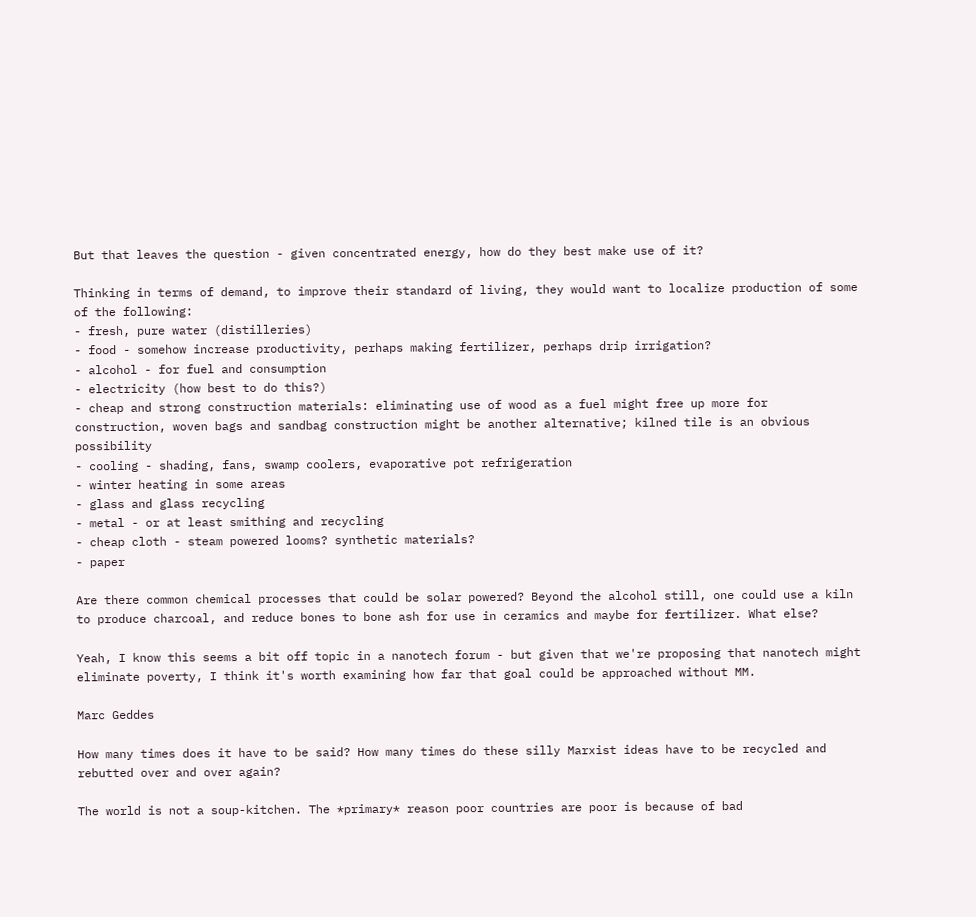But that leaves the question - given concentrated energy, how do they best make use of it?

Thinking in terms of demand, to improve their standard of living, they would want to localize production of some of the following:
- fresh, pure water (distilleries)
- food - somehow increase productivity, perhaps making fertilizer, perhaps drip irrigation?
- alcohol - for fuel and consumption
- electricity (how best to do this?)
- cheap and strong construction materials: eliminating use of wood as a fuel might free up more for construction, woven bags and sandbag construction might be another alternative; kilned tile is an obvious possibility
- cooling - shading, fans, swamp coolers, evaporative pot refrigeration
- winter heating in some areas
- glass and glass recycling
- metal - or at least smithing and recycling
- cheap cloth - steam powered looms? synthetic materials?
- paper

Are there common chemical processes that could be solar powered? Beyond the alcohol still, one could use a kiln to produce charcoal, and reduce bones to bone ash for use in ceramics and maybe for fertilizer. What else?

Yeah, I know this seems a bit off topic in a nanotech forum - but given that we're proposing that nanotech might eliminate poverty, I think it's worth examining how far that goal could be approached without MM.

Marc Geddes

How many times does it have to be said? How many times do these silly Marxist ideas have to be recycled and rebutted over and over again?

The world is not a soup-kitchen. The *primary* reason poor countries are poor is because of bad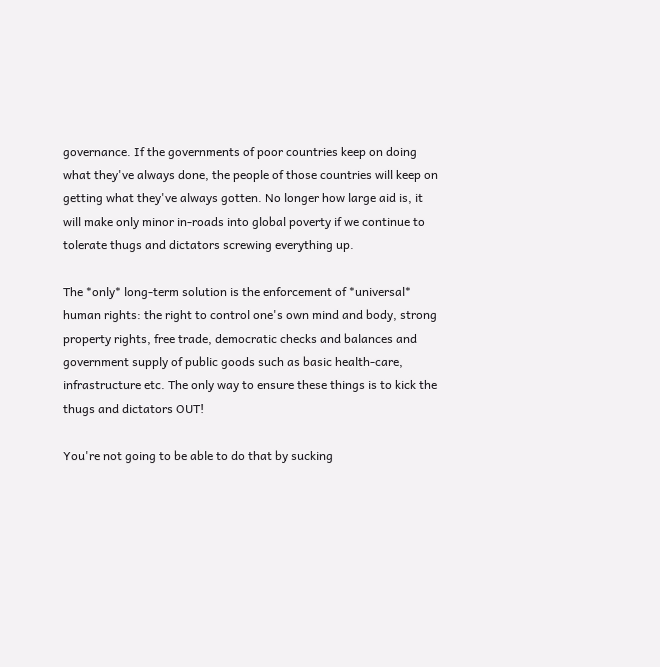governance. If the governments of poor countries keep on doing what they've always done, the people of those countries will keep on getting what they've always gotten. No longer how large aid is, it will make only minor in-roads into global poverty if we continue to tolerate thugs and dictators screwing everything up.

The *only* long-term solution is the enforcement of *universal* human rights: the right to control one's own mind and body, strong property rights, free trade, democratic checks and balances and government supply of public goods such as basic health-care, infrastructure etc. The only way to ensure these things is to kick the thugs and dictators OUT!

You're not going to be able to do that by sucking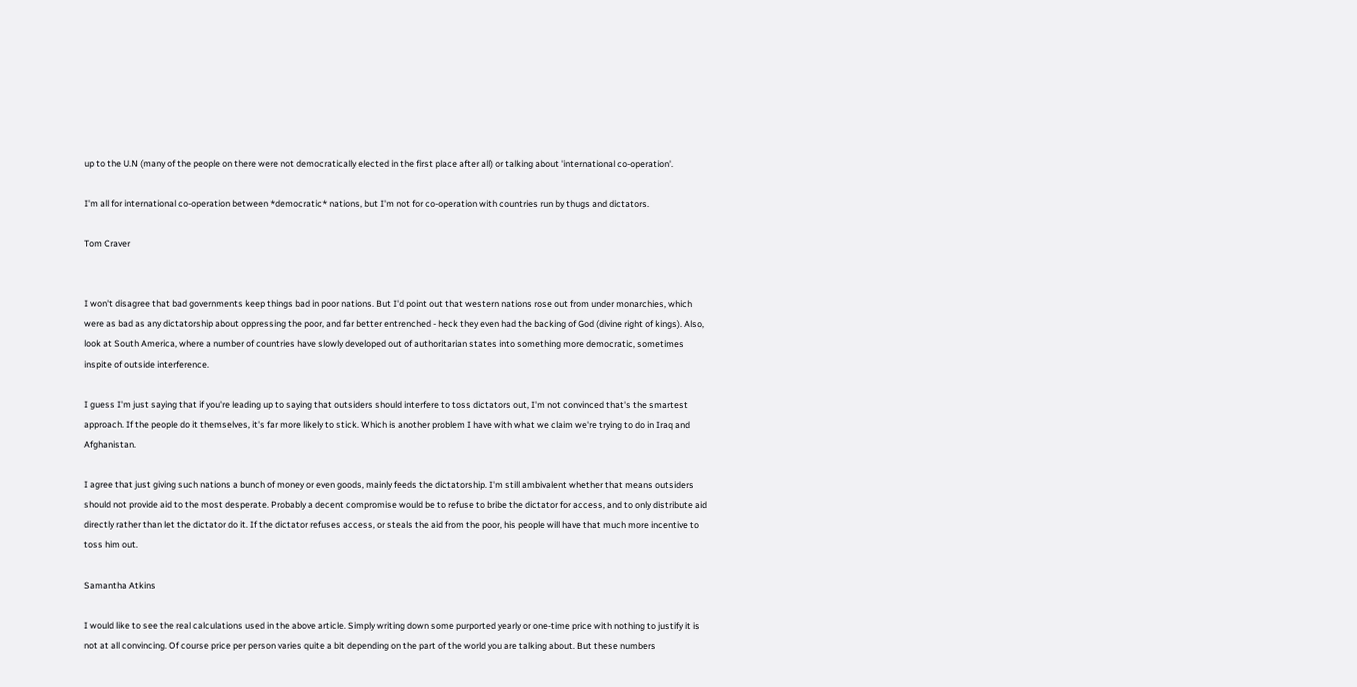up to the U.N (many of the people on there were not democratically elected in the first place after all) or talking about 'international co-operation'.

I'm all for international co-operation between *democratic* nations, but I'm not for co-operation with countries run by thugs and dictators.

Tom Craver


I won't disagree that bad governments keep things bad in poor nations. But I'd point out that western nations rose out from under monarchies, which were as bad as any dictatorship about oppressing the poor, and far better entrenched - heck they even had the backing of God (divine right of kings). Also, look at South America, where a number of countries have slowly developed out of authoritarian states into something more democratic, sometimes inspite of outside interference.

I guess I'm just saying that if you're leading up to saying that outsiders should interfere to toss dictators out, I'm not convinced that's the smartest approach. If the people do it themselves, it's far more likely to stick. Which is another problem I have with what we claim we're trying to do in Iraq and Afghanistan.

I agree that just giving such nations a bunch of money or even goods, mainly feeds the dictatorship. I'm still ambivalent whether that means outsiders should not provide aid to the most desperate. Probably a decent compromise would be to refuse to bribe the dictator for access, and to only distribute aid directly rather than let the dictator do it. If the dictator refuses access, or steals the aid from the poor, his people will have that much more incentive to toss him out.

Samantha Atkins

I would like to see the real calculations used in the above article. Simply writing down some purported yearly or one-time price with nothing to justify it is not at all convincing. Of course price per person varies quite a bit depending on the part of the world you are talking about. But these numbers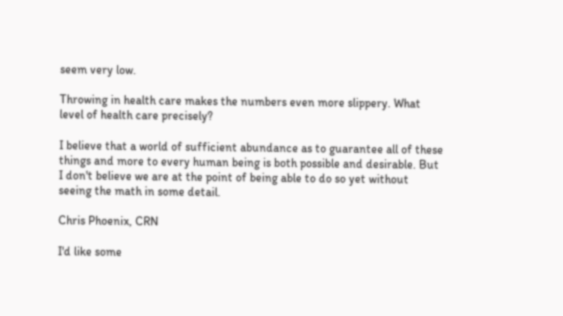seem very low.

Throwing in health care makes the numbers even more slippery. What level of health care precisely?

I believe that a world of sufficient abundance as to guarantee all of these things and more to every human being is both possible and desirable. But I don't believe we are at the point of being able to do so yet without seeing the math in some detail.

Chris Phoenix, CRN

I'd like some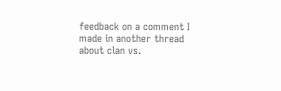feedback on a comment I made in another thread about clan vs.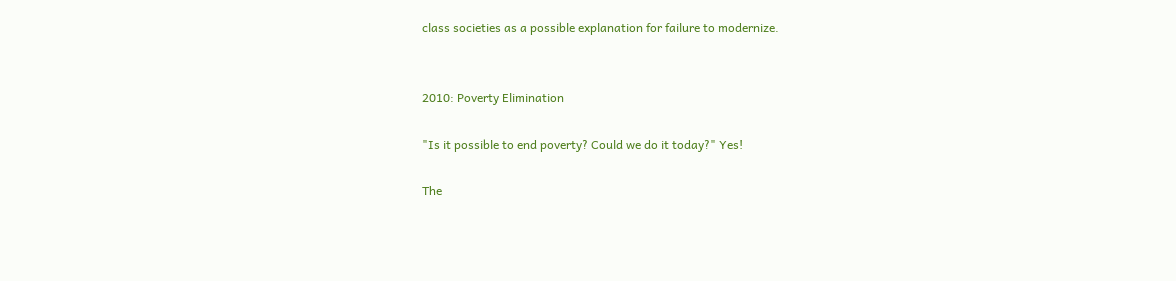class societies as a possible explanation for failure to modernize.


2010: Poverty Elimination

"Is it possible to end poverty? Could we do it today?" Yes!

The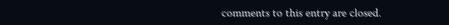comments to this entry are closed.